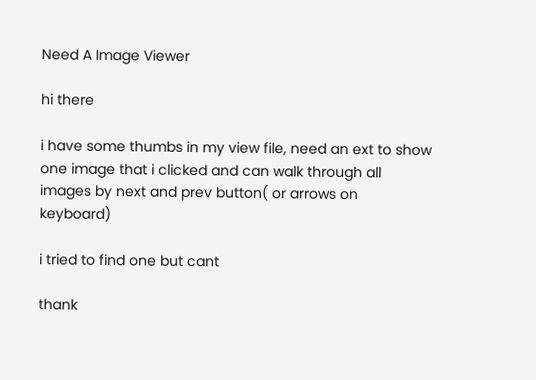Need A Image Viewer

hi there

i have some thumbs in my view file, need an ext to show one image that i clicked and can walk through all images by next and prev button( or arrows on keyboard)

i tried to find one but cant

thank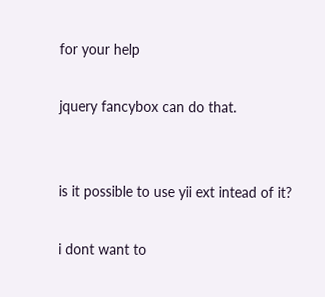for your help

jquery fancybox can do that.


is it possible to use yii ext intead of it?

i dont want to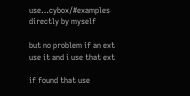use…cybox/#examples directly by myself

but no problem if an ext use it and i use that ext

if found that use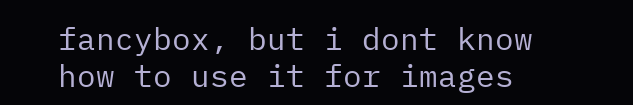fancybox, but i dont know how to use it for images